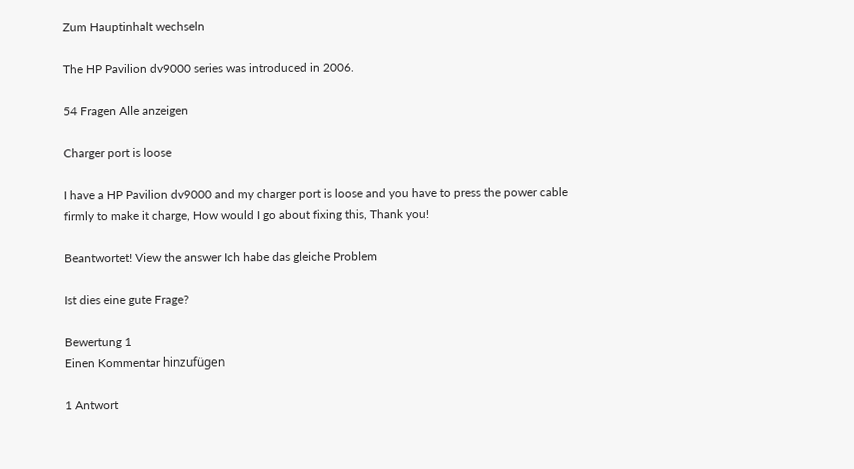Zum Hauptinhalt wechseln

The HP Pavilion dv9000 series was introduced in 2006.

54 Fragen Alle anzeigen

Charger port is loose

I have a HP Pavilion dv9000 and my charger port is loose and you have to press the power cable firmly to make it charge, How would I go about fixing this, Thank you!

Beantwortet! View the answer Ich habe das gleiche Problem

Ist dies eine gute Frage?

Bewertung 1
Einen Kommentar hinzufügen

1 Antwort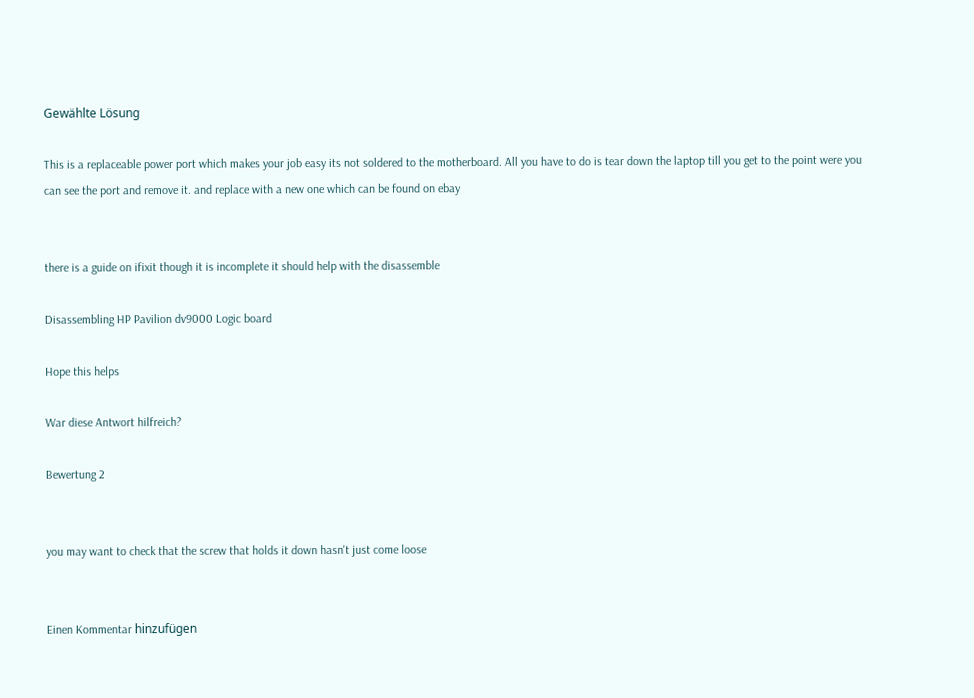Gewählte Lösung

This is a replaceable power port which makes your job easy its not soldered to the motherboard. All you have to do is tear down the laptop till you get to the point were you can see the port and remove it. and replace with a new one which can be found on ebay


there is a guide on ifixit though it is incomplete it should help with the disassemble

Disassembling HP Pavilion dv9000 Logic board

Hope this helps

War diese Antwort hilfreich?

Bewertung 2


you may want to check that the screw that holds it down hasn't just come loose


Einen Kommentar hinzufügen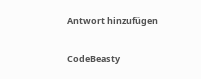Antwort hinzufügen

CodeBeasty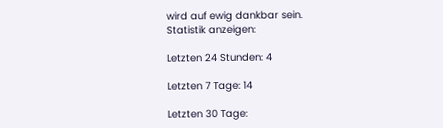wird auf ewig dankbar sein.
Statistik anzeigen:

Letzten 24 Stunden: 4

Letzten 7 Tage: 14

Letzten 30 Tage: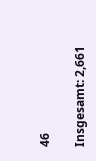46

Insgesamt: 2,661